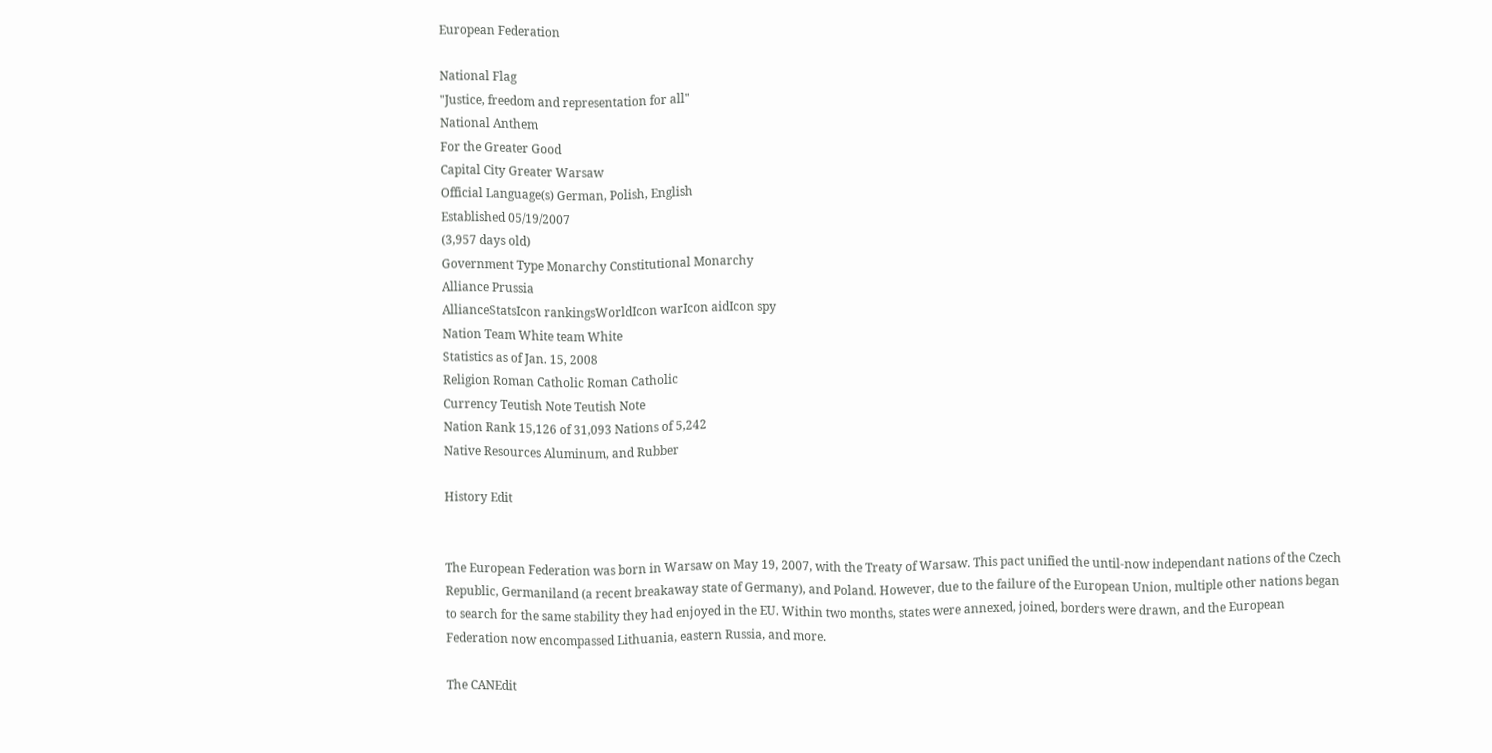European Federation

National Flag
"Justice, freedom and representation for all"
National Anthem
For the Greater Good
Capital City Greater Warsaw
Official Language(s) German, Polish, English
Established 05/19/2007
(3,957 days old)
Government Type Monarchy Constitutional Monarchy
Alliance Prussia
AllianceStatsIcon rankingsWorldIcon warIcon aidIcon spy
Nation Team White team White
Statistics as of Jan. 15, 2008
Religion Roman Catholic Roman Catholic
Currency Teutish Note Teutish Note
Nation Rank 15,126 of 31,093 Nations of 5,242
Native Resources Aluminum, and Rubber

History Edit


The European Federation was born in Warsaw on May 19, 2007, with the Treaty of Warsaw. This pact unified the until-now independant nations of the Czech Republic, Germaniland (a recent breakaway state of Germany), and Poland. However, due to the failure of the European Union, multiple other nations began to search for the same stability they had enjoyed in the EU. Within two months, states were annexed, joined, borders were drawn, and the European Federation now encompassed Lithuania, eastern Russia, and more.

The CANEdit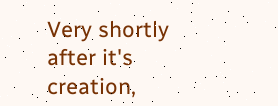Very shortly after it's creation,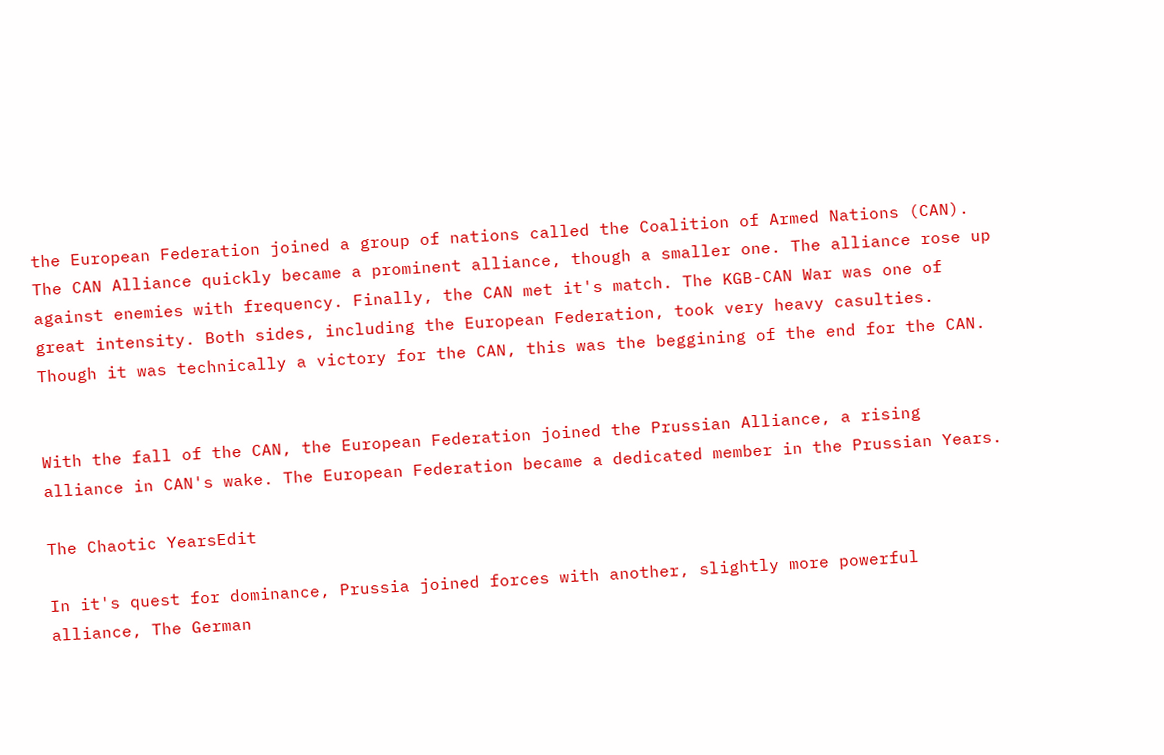the European Federation joined a group of nations called the Coalition of Armed Nations (CAN). The CAN Alliance quickly became a prominent alliance, though a smaller one. The alliance rose up against enemies with frequency. Finally, the CAN met it's match. The KGB-CAN War was one of great intensity. Both sides, including the European Federation, took very heavy casulties. Though it was technically a victory for the CAN, this was the beggining of the end for the CAN.


With the fall of the CAN, the European Federation joined the Prussian Alliance, a rising alliance in CAN's wake. The European Federation became a dedicated member in the Prussian Years.

The Chaotic YearsEdit

In it's quest for dominance, Prussia joined forces with another, slightly more powerful alliance, The German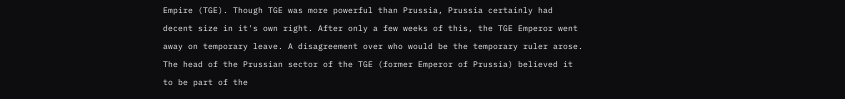Empire (TGE). Though TGE was more powerful than Prussia, Prussia certainly had decent size in it's own right. After only a few weeks of this, the TGE Emperor went away on temporary leave. A disagreement over who would be the temporary ruler arose. The head of the Prussian sector of the TGE (former Emperor of Prussia) believed it to be part of the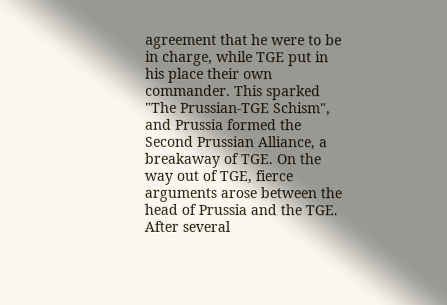agreement that he were to be in charge, while TGE put in his place their own commander. This sparked "The Prussian-TGE Schism", and Prussia formed the Second Prussian Alliance, a breakaway of TGE. On the way out of TGE, fierce arguments arose between the head of Prussia and the TGE. After several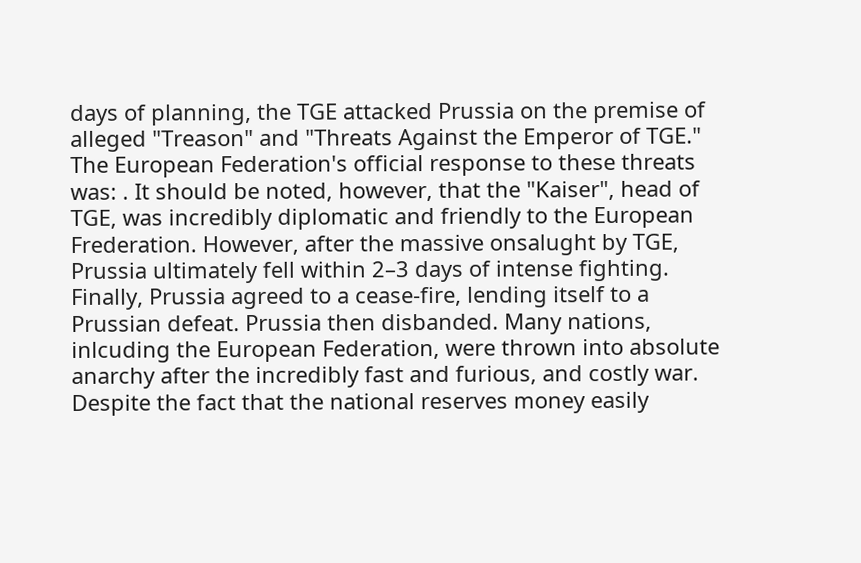days of planning, the TGE attacked Prussia on the premise of alleged "Treason" and "Threats Against the Emperor of TGE." The European Federation's official response to these threats was: . It should be noted, however, that the "Kaiser", head of TGE, was incredibly diplomatic and friendly to the European Frederation. However, after the massive onsalught by TGE, Prussia ultimately fell within 2–3 days of intense fighting. Finally, Prussia agreed to a cease-fire, lending itself to a Prussian defeat. Prussia then disbanded. Many nations, inlcuding the European Federation, were thrown into absolute anarchy after the incredibly fast and furious, and costly war. Despite the fact that the national reserves money easily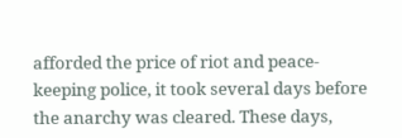afforded the price of riot and peace-keeping police, it took several days before the anarchy was cleared. These days,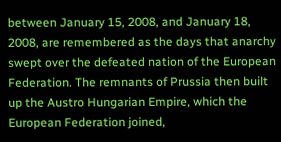between January 15, 2008, and January 18, 2008, are remembered as the days that anarchy swept over the defeated nation of the European Federation. The remnants of Prussia then built up the Austro Hungarian Empire, which the European Federation joined,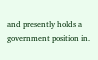and presently holds a government position in.